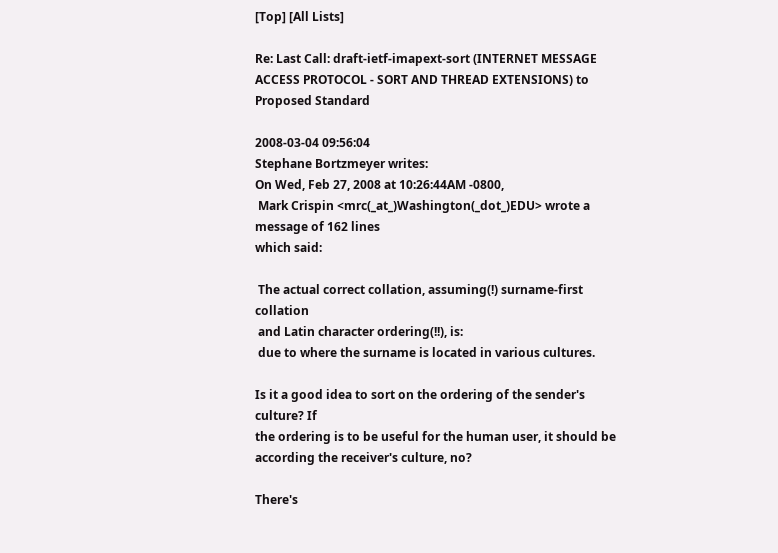[Top] [All Lists]

Re: Last Call: draft-ietf-imapext-sort (INTERNET MESSAGE ACCESS PROTOCOL - SORT AND THREAD EXTENSIONS) to Proposed Standard

2008-03-04 09:56:04
Stephane Bortzmeyer writes:
On Wed, Feb 27, 2008 at 10:26:44AM -0800,
 Mark Crispin <mrc(_at_)Washington(_dot_)EDU> wrote a message of 162 lines
which said:

 The actual correct collation, assuming(!) surname-first collation
 and Latin character ordering(!!), is:
 due to where the surname is located in various cultures.

Is it a good idea to sort on the ordering of the sender's culture? If
the ordering is to be useful for the human user, it should be
according the receiver's culture, no?

There's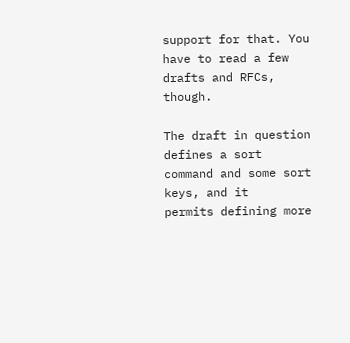support for that. You have to read a few drafts and RFCs, though.

The draft in question defines a sort command and some sort keys, and it
permits defining more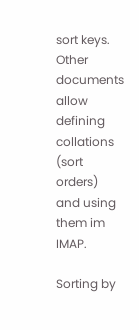sort keys. Other documents allow defining
collations (sort orders) and using them im IMAP.

Sorting by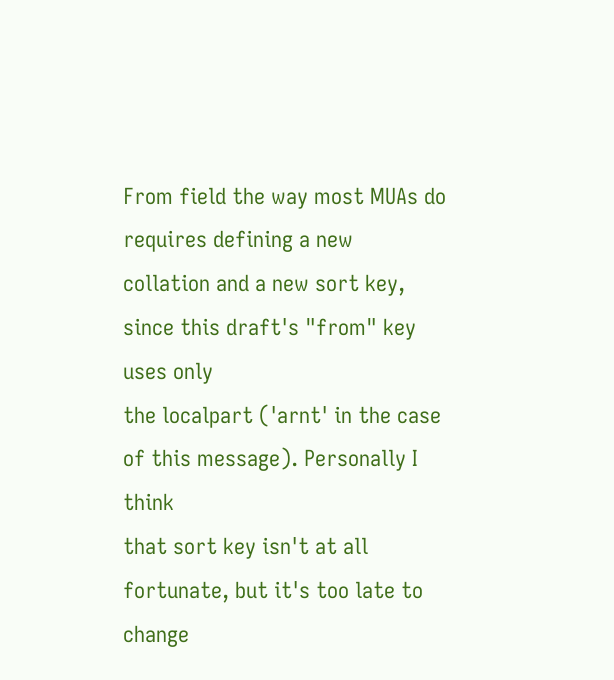From field the way most MUAs do requires defining a new
collation and a new sort key, since this draft's "from" key uses only
the localpart ('arnt' in the case of this message). Personally I think
that sort key isn't at all fortunate, but it's too late to change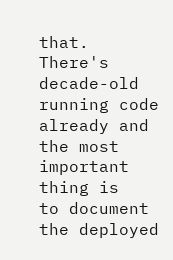that.
There's decade-old running code already and the most important thing is
to document the deployed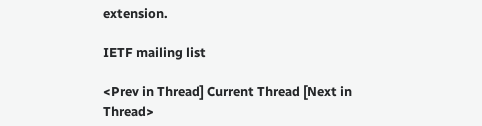extension.

IETF mailing list

<Prev in Thread] Current Thread [Next in Thread>